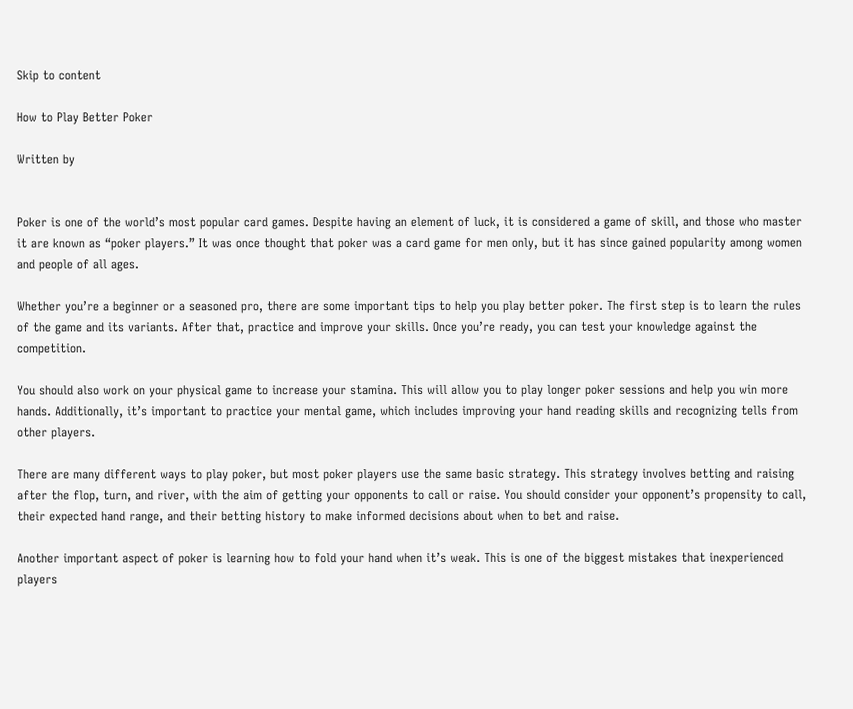Skip to content

How to Play Better Poker

Written by


Poker is one of the world’s most popular card games. Despite having an element of luck, it is considered a game of skill, and those who master it are known as “poker players.” It was once thought that poker was a card game for men only, but it has since gained popularity among women and people of all ages.

Whether you’re a beginner or a seasoned pro, there are some important tips to help you play better poker. The first step is to learn the rules of the game and its variants. After that, practice and improve your skills. Once you’re ready, you can test your knowledge against the competition.

You should also work on your physical game to increase your stamina. This will allow you to play longer poker sessions and help you win more hands. Additionally, it’s important to practice your mental game, which includes improving your hand reading skills and recognizing tells from other players.

There are many different ways to play poker, but most poker players use the same basic strategy. This strategy involves betting and raising after the flop, turn, and river, with the aim of getting your opponents to call or raise. You should consider your opponent’s propensity to call, their expected hand range, and their betting history to make informed decisions about when to bet and raise.

Another important aspect of poker is learning how to fold your hand when it’s weak. This is one of the biggest mistakes that inexperienced players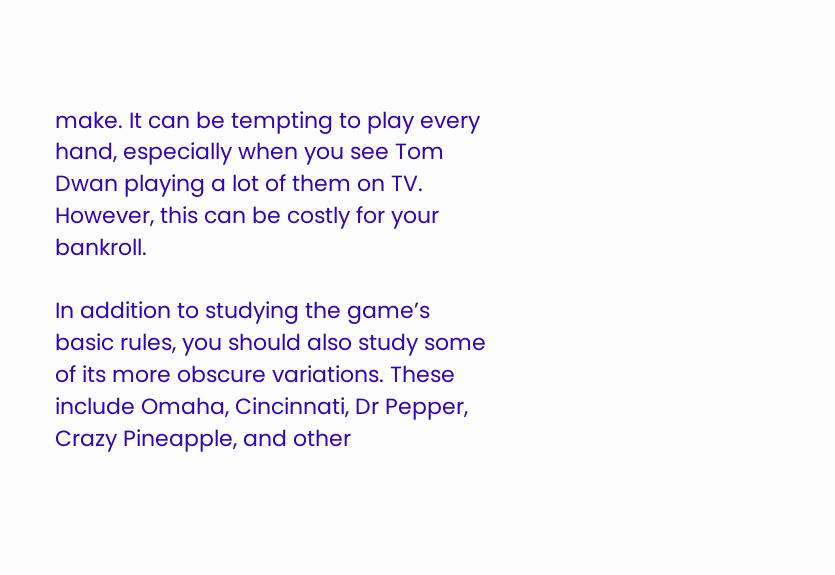make. It can be tempting to play every hand, especially when you see Tom Dwan playing a lot of them on TV. However, this can be costly for your bankroll.

In addition to studying the game’s basic rules, you should also study some of its more obscure variations. These include Omaha, Cincinnati, Dr Pepper, Crazy Pineapple, and other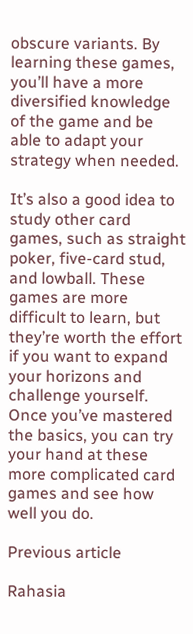obscure variants. By learning these games, you’ll have a more diversified knowledge of the game and be able to adapt your strategy when needed.

It’s also a good idea to study other card games, such as straight poker, five-card stud, and lowball. These games are more difficult to learn, but they’re worth the effort if you want to expand your horizons and challenge yourself. Once you’ve mastered the basics, you can try your hand at these more complicated card games and see how well you do.

Previous article

Rahasia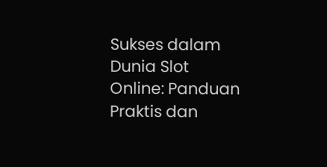Sukses dalam Dunia Slot Online: Panduan Praktis dan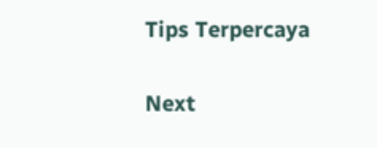Tips Terpercaya

Next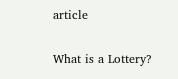article

What is a Lottery?